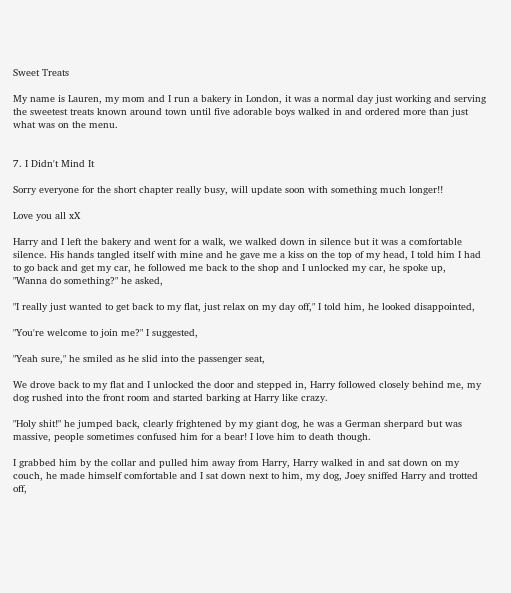Sweet Treats

My name is Lauren, my mom and I run a bakery in London, it was a normal day just working and serving the sweetest treats known around town until five adorable boys walked in and ordered more than just what was on the menu.


7. I Didn't Mind It

Sorry everyone for the short chapter really busy, will update soon with something much longer!!

Love you all xX

Harry and I left the bakery and went for a walk, we walked down in silence but it was a comfortable silence. His hands tangled itself with mine and he gave me a kiss on the top of my head, I told him I had to go back and get my car, he followed me back to the shop and I unlocked my car, he spoke up,
"Wanna do something?" he asked,

"I really just wanted to get back to my flat, just relax on my day off," I told him, he looked disappointed,

"You're welcome to join me?" I suggested,

"Yeah sure," he smiled as he slid into the passenger seat,

We drove back to my flat and I unlocked the door and stepped in, Harry followed closely behind me, my dog rushed into the front room and started barking at Harry like crazy.

"Holy shit!" he jumped back, clearly frightened by my giant dog, he was a German sherpard but was massive, people sometimes confused him for a bear! I love him to death though.

I grabbed him by the collar and pulled him away from Harry, Harry walked in and sat down on my couch, he made himself comfortable and I sat down next to him, my dog, Joey sniffed Harry and trotted off,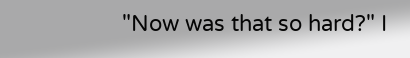"Now was that so hard?" I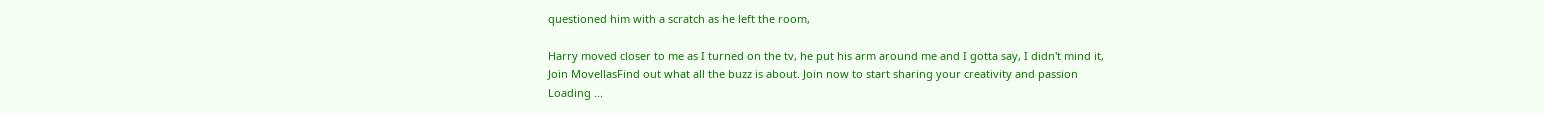questioned him with a scratch as he left the room,

Harry moved closer to me as I turned on the tv, he put his arm around me and I gotta say, I didn't mind it,
Join MovellasFind out what all the buzz is about. Join now to start sharing your creativity and passion
Loading ...